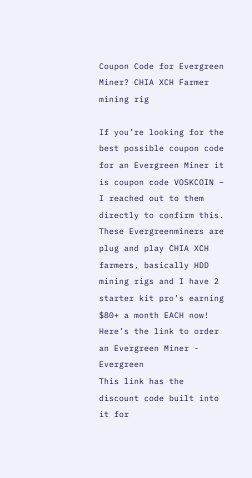Coupon Code for Evergreen Miner? CHIA XCH Farmer mining rig

If you’re looking for the best possible coupon code for an Evergreen Miner it is coupon code VOSKCOIN – I reached out to them directly to confirm this. These Evergreenminers are plug and play CHIA XCH farmers, basically HDD mining rigs and I have 2 starter kit pro’s earning $80+ a month EACH now!
Here’s the link to order an Evergreen Miner - Evergreen
This link has the discount code built into it for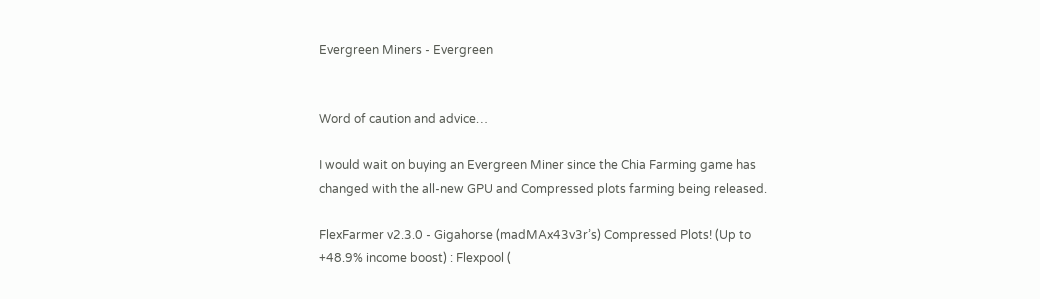Evergreen Miners - Evergreen


Word of caution and advice…

I would wait on buying an Evergreen Miner since the Chia Farming game has changed with the all-new GPU and Compressed plots farming being released.

FlexFarmer v2.3.0 - Gigahorse (madMAx43v3r’s) Compressed Plots! (Up to +48.9% income boost) : Flexpool (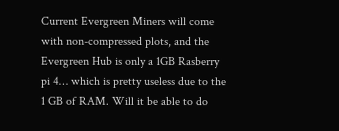Current Evergreen Miners will come with non-compressed plots, and the Evergreen Hub is only a 1GB Rasberry pi 4… which is pretty useless due to the 1 GB of RAM. Will it be able to do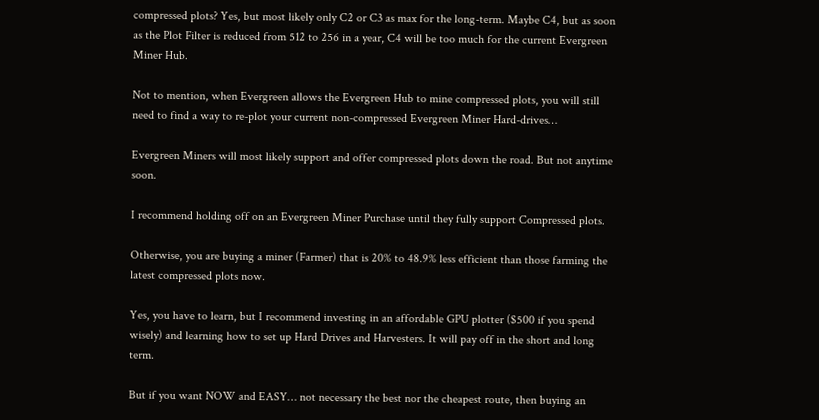compressed plots? Yes, but most likely only C2 or C3 as max for the long-term. Maybe C4, but as soon as the Plot Filter is reduced from 512 to 256 in a year, C4 will be too much for the current Evergreen Miner Hub.

Not to mention, when Evergreen allows the Evergreen Hub to mine compressed plots, you will still need to find a way to re-plot your current non-compressed Evergreen Miner Hard-drives…

Evergreen Miners will most likely support and offer compressed plots down the road. But not anytime soon.

I recommend holding off on an Evergreen Miner Purchase until they fully support Compressed plots.

Otherwise, you are buying a miner (Farmer) that is 20% to 48.9% less efficient than those farming the latest compressed plots now.

Yes, you have to learn, but I recommend investing in an affordable GPU plotter ($500 if you spend wisely) and learning how to set up Hard Drives and Harvesters. It will pay off in the short and long term.

But if you want NOW and EASY… not necessary the best nor the cheapest route, then buying an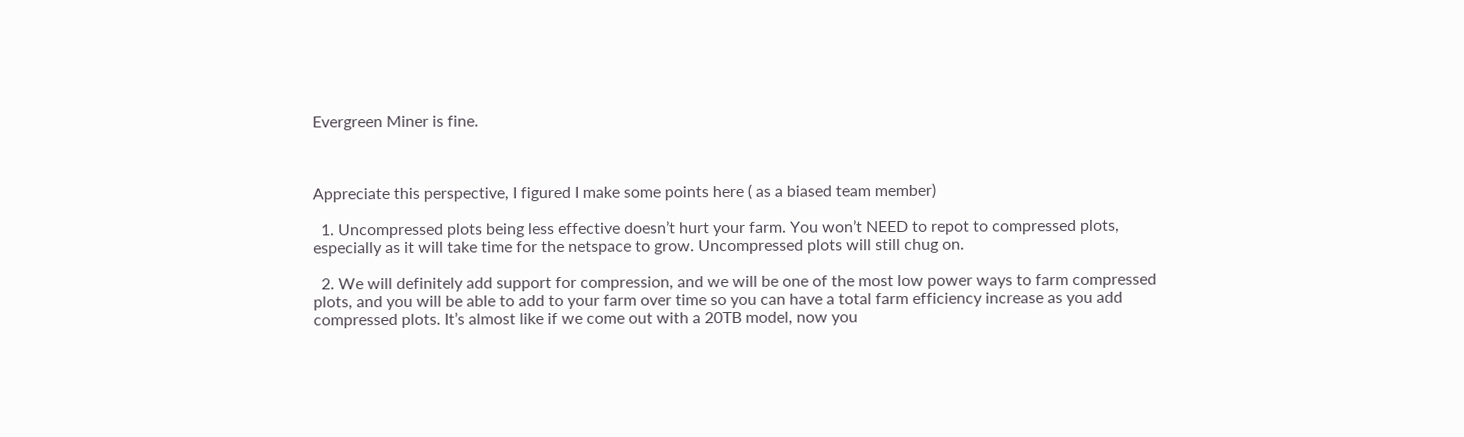Evergreen Miner is fine.



Appreciate this perspective, I figured I make some points here ( as a biased team member)

  1. Uncompressed plots being less effective doesn’t hurt your farm. You won’t NEED to repot to compressed plots, especially as it will take time for the netspace to grow. Uncompressed plots will still chug on.

  2. We will definitely add support for compression, and we will be one of the most low power ways to farm compressed plots, and you will be able to add to your farm over time so you can have a total farm efficiency increase as you add compressed plots. It’s almost like if we come out with a 20TB model, now you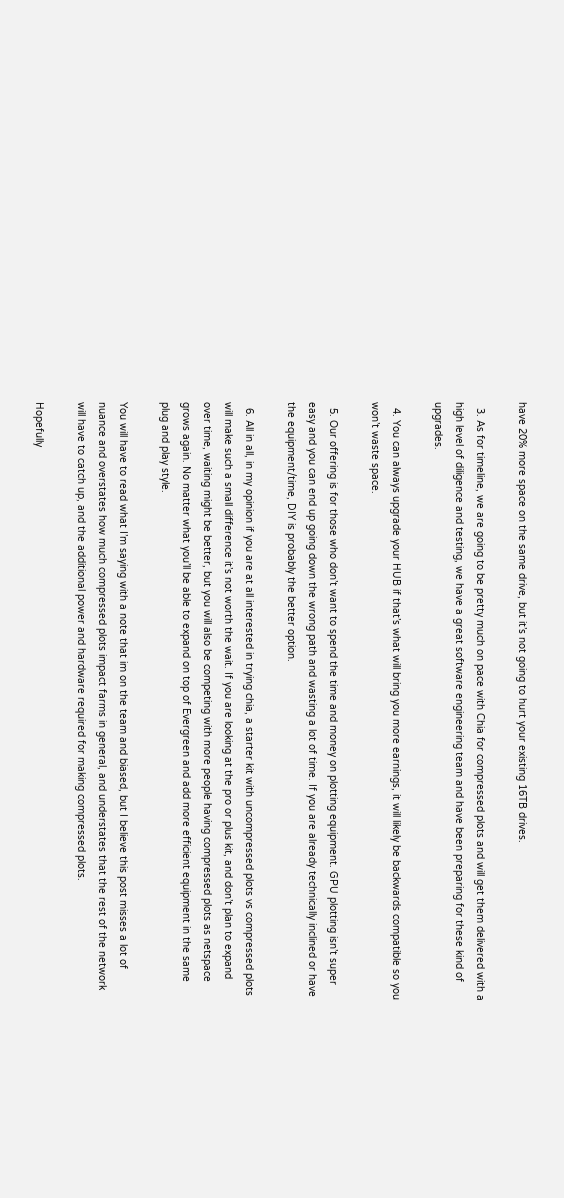have 20% more space on the same drive, but it’s not going to hurt your existing 16TB drives.

  3. As for timeline, we are going to be pretty much on pace with Chia for compressed plots and will get them delivered with a high level of diligence and testing, we have a great software engineering team and have been preparing for these kind of upgrades.

  4. You can always upgrade your HUB if that’s what will bring you more earnings, it will likely be backwards compatible so you won’t waste space.

  5. Our offering is for those who don’t want to spend the time and money on plotting equipment. GPU plotting isn’t super easy and you can end up going down the wrong path and wasting a lot of time. If you are already technically inclined or have the equipment/time, DIY is probably the better option.

  6. All in all, in my opinion if you are at all interested in trying chia, a starter kit with uncompressed plots vs compressed plots will make such a small difference it’s not worth the wait. If you are looking at the pro or plus kit, and don’t plan to expand over time, waiting might be better, but you will also be competing with more people having compressed plots as netspace grows again. No matter what you’ll be able to expand on top of Evergreen and add more efficient equipment in the same plug and play style.

You will have to read what I’m saying with a note that im on the team and biased, but I believe this post misses a lot of nuance and overstates how much compressed plots impact farms in general, and understates that the rest of the network will have to catch up, and the additional power and hardware required for making compressed plots.

Hopefully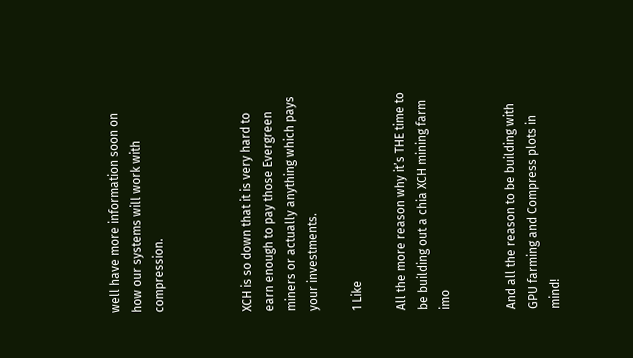well have more information soon on how our systems will work with compression.



XCH is so down that it is very hard to earn enough to pay those Evergreen miners or actually anything which pays your investments.

1 Like

All the more reason why it’s THE time to be building out a chia XCH mining farm imo


And all the reason to be building with GPU farming and Compress plots in mind!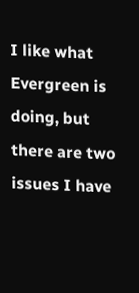I like what Evergreen is doing, but there are two issues I have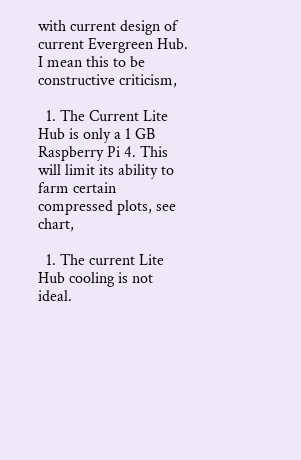with current design of current Evergreen Hub. I mean this to be constructive criticism,

  1. The Current Lite Hub is only a 1 GB Raspberry Pi 4. This will limit its ability to farm certain compressed plots, see chart,

  1. The current Lite Hub cooling is not ideal.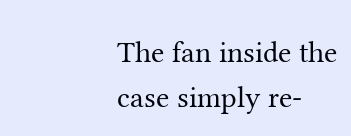The fan inside the case simply re-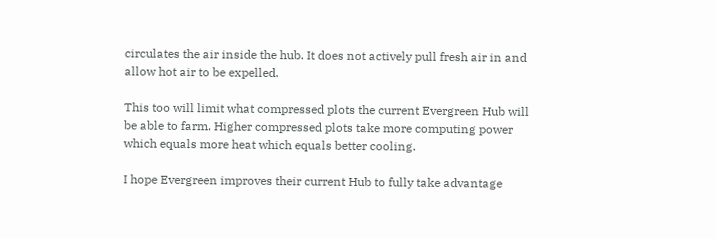circulates the air inside the hub. It does not actively pull fresh air in and allow hot air to be expelled.

This too will limit what compressed plots the current Evergreen Hub will be able to farm. Higher compressed plots take more computing power which equals more heat which equals better cooling.

I hope Evergreen improves their current Hub to fully take advantage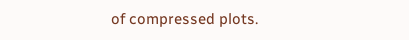of compressed plots.